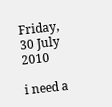Friday, 30 July 2010

i need a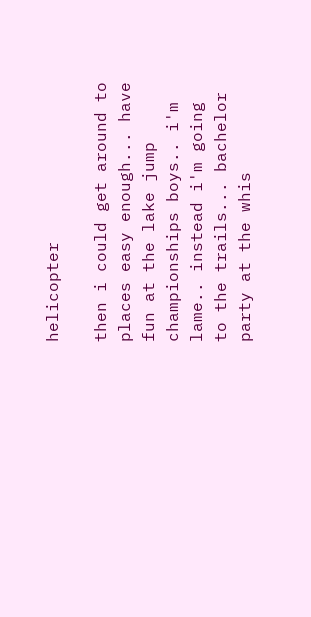helicopter

then i could get around to places easy enough... have fun at the lake jump championships boys.. i'm lame.. instead i'm going to the trails... bachelor party at the whis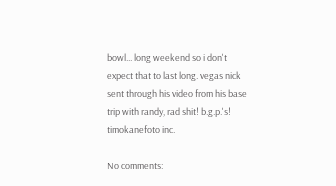bowl... long weekend so i don't expect that to last long. vegas nick sent through his video from his base trip with randy, rad shit! b.g.p.'s! timokanefoto inc.

No comments: